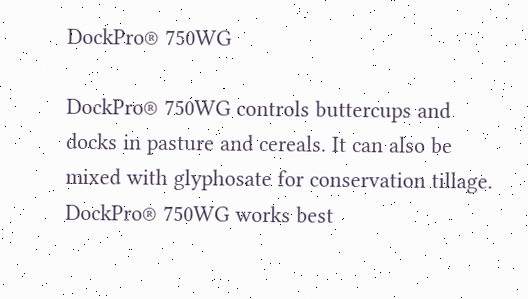DockPro® 750WG

DockPro® 750WG controls buttercups and docks in pasture and cereals. It can also be mixed with glyphosate for conservation tillage. DockPro® 750WG works best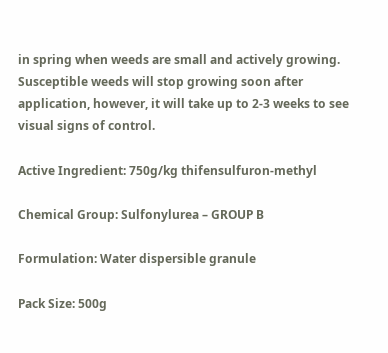in spring when weeds are small and actively growing. Susceptible weeds will stop growing soon after application, however, it will take up to 2-3 weeks to see visual signs of control.

Active Ingredient: 750g/kg thifensulfuron-methyl

Chemical Group: Sulfonylurea – GROUP B

Formulation: Water dispersible granule

Pack Size: 500g